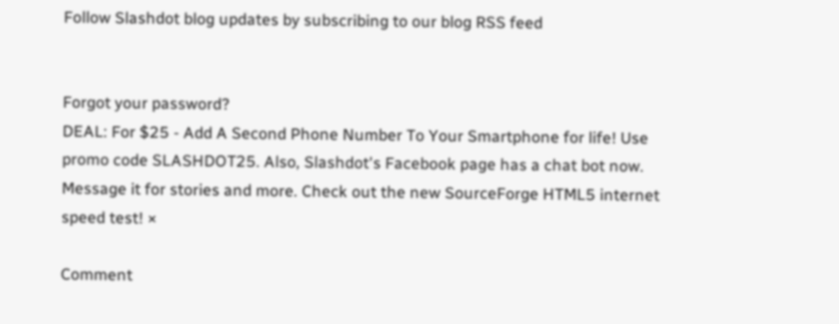Follow Slashdot blog updates by subscribing to our blog RSS feed


Forgot your password?
DEAL: For $25 - Add A Second Phone Number To Your Smartphone for life! Use promo code SLASHDOT25. Also, Slashdot's Facebook page has a chat bot now. Message it for stories and more. Check out the new SourceForge HTML5 internet speed test! ×

Comment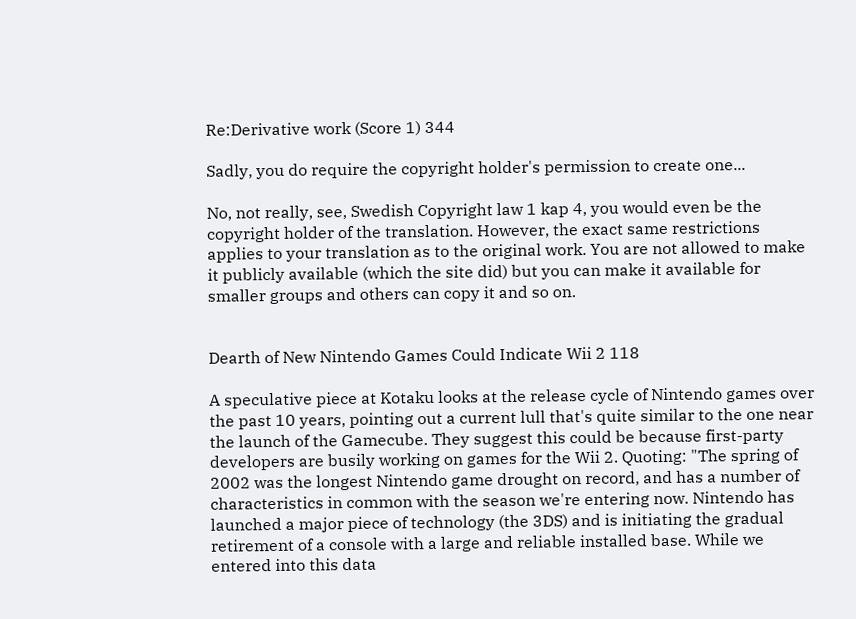Re:Derivative work (Score 1) 344

Sadly, you do require the copyright holder's permission to create one...

No, not really, see, Swedish Copyright law 1 kap 4, you would even be the copyright holder of the translation. However, the exact same restrictions applies to your translation as to the original work. You are not allowed to make it publicly available (which the site did) but you can make it available for smaller groups and others can copy it and so on.


Dearth of New Nintendo Games Could Indicate Wii 2 118

A speculative piece at Kotaku looks at the release cycle of Nintendo games over the past 10 years, pointing out a current lull that's quite similar to the one near the launch of the Gamecube. They suggest this could be because first-party developers are busily working on games for the Wii 2. Quoting: "The spring of 2002 was the longest Nintendo game drought on record, and has a number of characteristics in common with the season we're entering now. Nintendo has launched a major piece of technology (the 3DS) and is initiating the gradual retirement of a console with a large and reliable installed base. While we entered into this data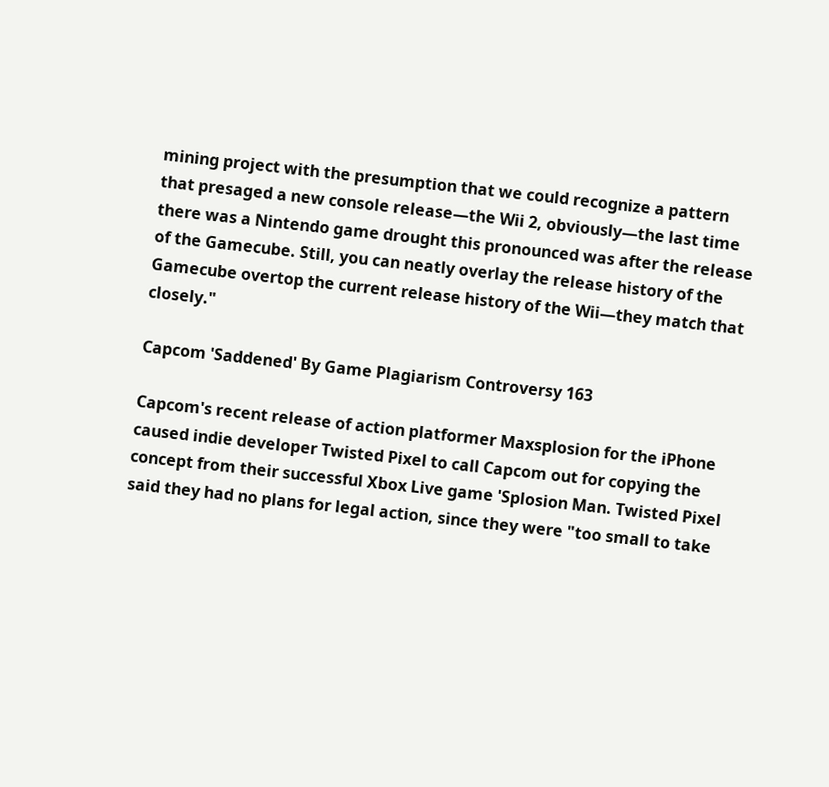mining project with the presumption that we could recognize a pattern that presaged a new console release—the Wii 2, obviously—the last time there was a Nintendo game drought this pronounced was after the release of the Gamecube. Still, you can neatly overlay the release history of the Gamecube overtop the current release history of the Wii—they match that closely."

Capcom 'Saddened' By Game Plagiarism Controversy 163

Capcom's recent release of action platformer Maxsplosion for the iPhone caused indie developer Twisted Pixel to call Capcom out for copying the concept from their successful Xbox Live game 'Splosion Man. Twisted Pixel said they had no plans for legal action, since they were "too small to take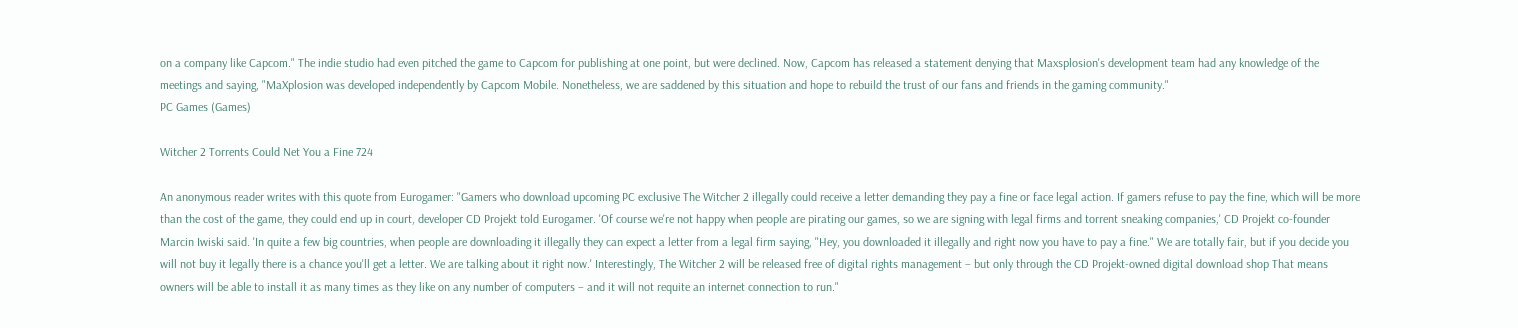on a company like Capcom." The indie studio had even pitched the game to Capcom for publishing at one point, but were declined. Now, Capcom has released a statement denying that Maxsplosion's development team had any knowledge of the meetings and saying, "MaXplosion was developed independently by Capcom Mobile. Nonetheless, we are saddened by this situation and hope to rebuild the trust of our fans and friends in the gaming community."
PC Games (Games)

Witcher 2 Torrents Could Net You a Fine 724

An anonymous reader writes with this quote from Eurogamer: "Gamers who download upcoming PC exclusive The Witcher 2 illegally could receive a letter demanding they pay a fine or face legal action. If gamers refuse to pay the fine, which will be more than the cost of the game, they could end up in court, developer CD Projekt told Eurogamer. 'Of course we're not happy when people are pirating our games, so we are signing with legal firms and torrent sneaking companies,' CD Projekt co-founder Marcin Iwiski said. 'In quite a few big countries, when people are downloading it illegally they can expect a letter from a legal firm saying, "Hey, you downloaded it illegally and right now you have to pay a fine." We are totally fair, but if you decide you will not buy it legally there is a chance you'll get a letter. We are talking about it right now.' Interestingly, The Witcher 2 will be released free of digital rights management – but only through the CD Projekt-owned digital download shop That means owners will be able to install it as many times as they like on any number of computers – and it will not requite an internet connection to run."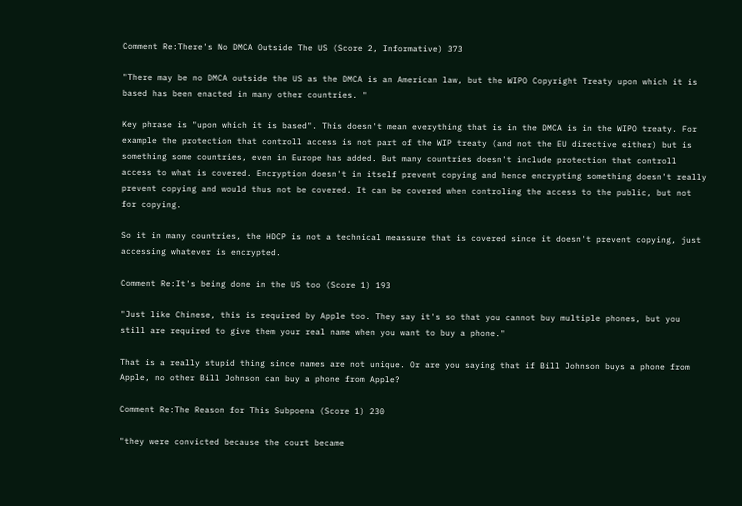Comment Re:There's No DMCA Outside The US (Score 2, Informative) 373

"There may be no DMCA outside the US as the DMCA is an American law, but the WIPO Copyright Treaty upon which it is based has been enacted in many other countries. "

Key phrase is "upon which it is based". This doesn't mean everything that is in the DMCA is in the WIPO treaty. For example the protection that controll access is not part of the WIP treaty (and not the EU directive either) but is something some countries, even in Europe has added. But many countries doesn't include protection that controll access to what is covered. Encryption doesn't in itself prevent copying and hence encrypting something doesn't really prevent copying and would thus not be covered. It can be covered when controling the access to the public, but not for copying.

So it in many countries, the HDCP is not a technical meassure that is covered since it doesn't prevent copying, just accessing whatever is encrypted.

Comment Re:It's being done in the US too (Score 1) 193

"Just like Chinese, this is required by Apple too. They say it's so that you cannot buy multiple phones, but you still are required to give them your real name when you want to buy a phone."

That is a really stupid thing since names are not unique. Or are you saying that if Bill Johnson buys a phone from Apple, no other Bill Johnson can buy a phone from Apple?

Comment Re:The Reason for This Subpoena (Score 1) 230

"they were convicted because the court became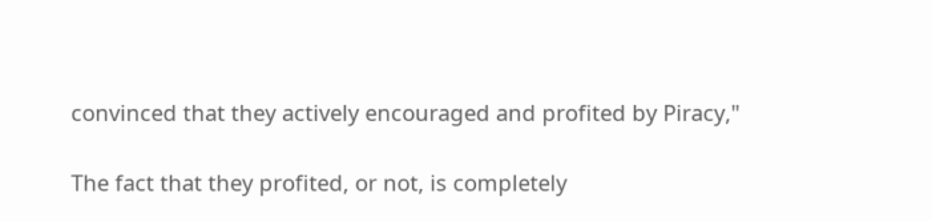convinced that they actively encouraged and profited by Piracy,"

The fact that they profited, or not, is completely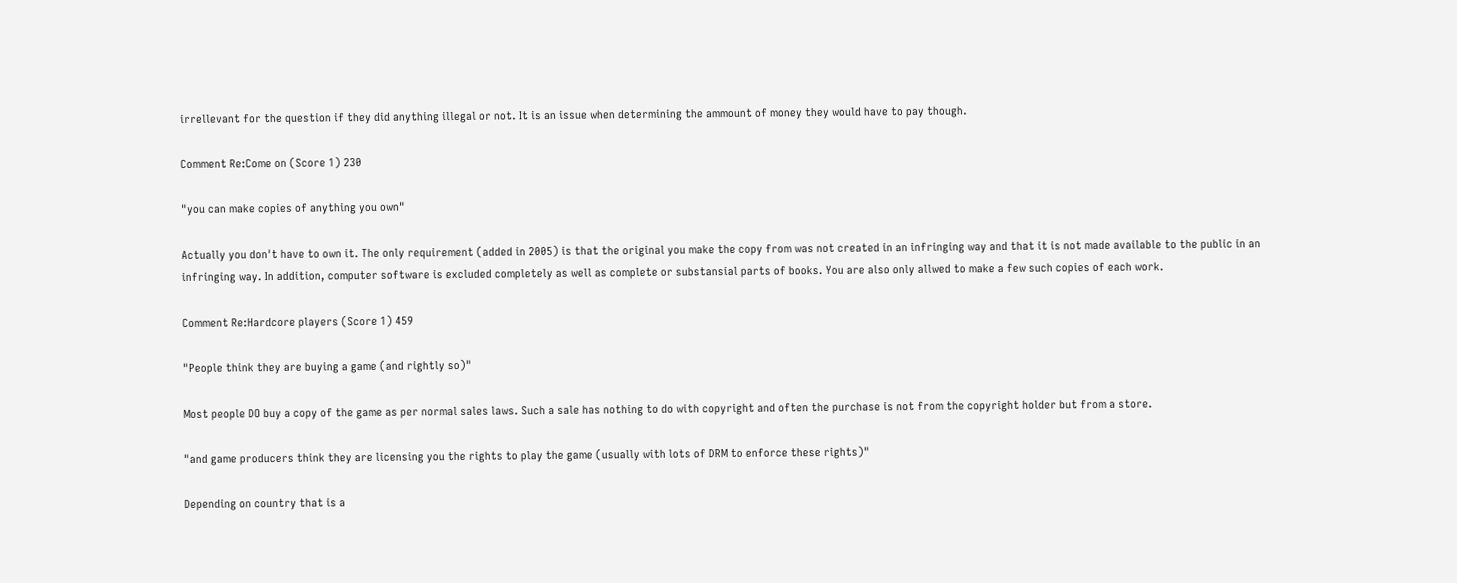irrellevant for the question if they did anything illegal or not. It is an issue when determining the ammount of money they would have to pay though.

Comment Re:Come on (Score 1) 230

"you can make copies of anything you own"

Actually you don't have to own it. The only requirement (added in 2005) is that the original you make the copy from was not created in an infringing way and that it is not made available to the public in an infringing way. In addition, computer software is excluded completely as well as complete or substansial parts of books. You are also only allwed to make a few such copies of each work.

Comment Re:Hardcore players (Score 1) 459

"People think they are buying a game (and rightly so)"

Most people DO buy a copy of the game as per normal sales laws. Such a sale has nothing to do with copyright and often the purchase is not from the copyright holder but from a store.

"and game producers think they are licensing you the rights to play the game (usually with lots of DRM to enforce these rights)"

Depending on country that is a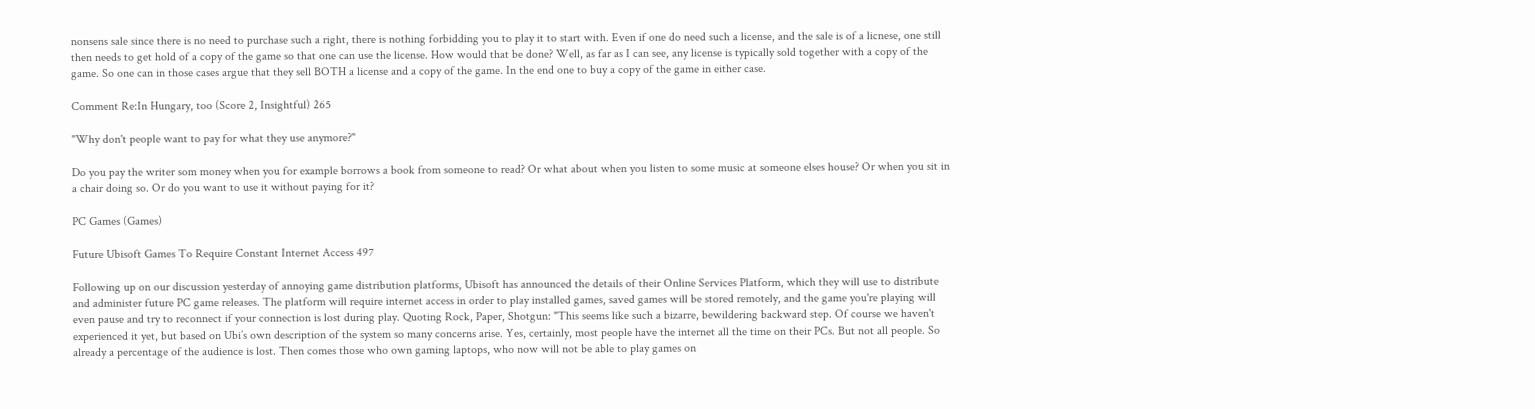nonsens sale since there is no need to purchase such a right, there is nothing forbidding you to play it to start with. Even if one do need such a license, and the sale is of a licnese, one still then needs to get hold of a copy of the game so that one can use the license. How would that be done? Well, as far as I can see, any license is typically sold together with a copy of the game. So one can in those cases argue that they sell BOTH a license and a copy of the game. In the end one to buy a copy of the game in either case.

Comment Re:In Hungary, too (Score 2, Insightful) 265

"Why don't people want to pay for what they use anymore?"

Do you pay the writer som money when you for example borrows a book from someone to read? Or what about when you listen to some music at someone elses house? Or when you sit in a chair doing so. Or do you want to use it without paying for it?

PC Games (Games)

Future Ubisoft Games To Require Constant Internet Access 497

Following up on our discussion yesterday of annoying game distribution platforms, Ubisoft has announced the details of their Online Services Platform, which they will use to distribute and administer future PC game releases. The platform will require internet access in order to play installed games, saved games will be stored remotely, and the game you're playing will even pause and try to reconnect if your connection is lost during play. Quoting Rock, Paper, Shotgun: "This seems like such a bizarre, bewildering backward step. Of course we haven't experienced it yet, but based on Ubi’s own description of the system so many concerns arise. Yes, certainly, most people have the internet all the time on their PCs. But not all people. So already a percentage of the audience is lost. Then comes those who own gaming laptops, who now will not be able to play games on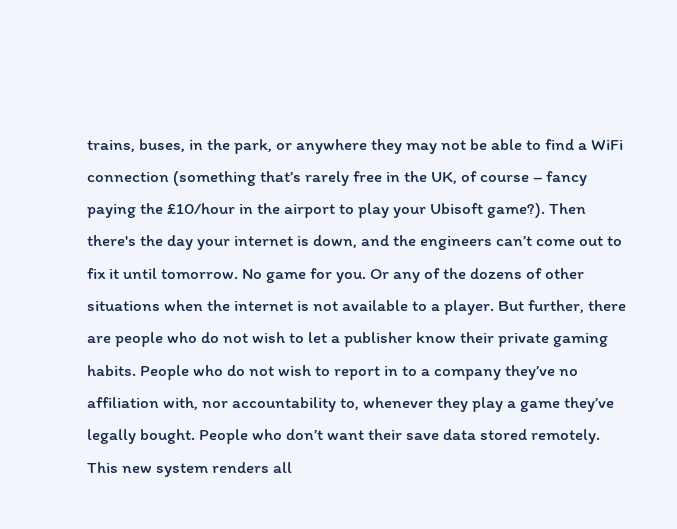trains, buses, in the park, or anywhere they may not be able to find a WiFi connection (something that’s rarely free in the UK, of course – fancy paying the £10/hour in the airport to play your Ubisoft game?). Then there's the day your internet is down, and the engineers can’t come out to fix it until tomorrow. No game for you. Or any of the dozens of other situations when the internet is not available to a player. But further, there are people who do not wish to let a publisher know their private gaming habits. People who do not wish to report in to a company they’ve no affiliation with, nor accountability to, whenever they play a game they’ve legally bought. People who don’t want their save data stored remotely. This new system renders all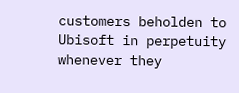customers beholden to Ubisoft in perpetuity whenever they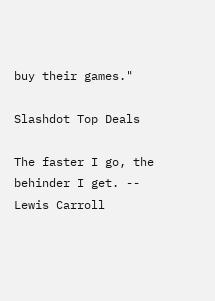buy their games."

Slashdot Top Deals

The faster I go, the behinder I get. -- Lewis Carroll